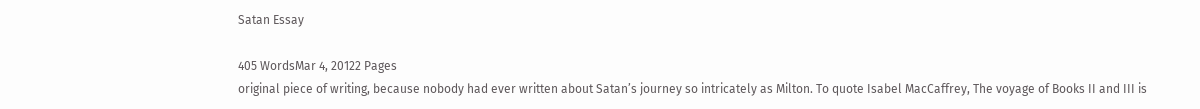Satan Essay

405 WordsMar 4, 20122 Pages
original piece of writing, because nobody had ever written about Satan’s journey so intricately as Milton. To quote Isabel MacCaffrey, The voyage of Books II and III is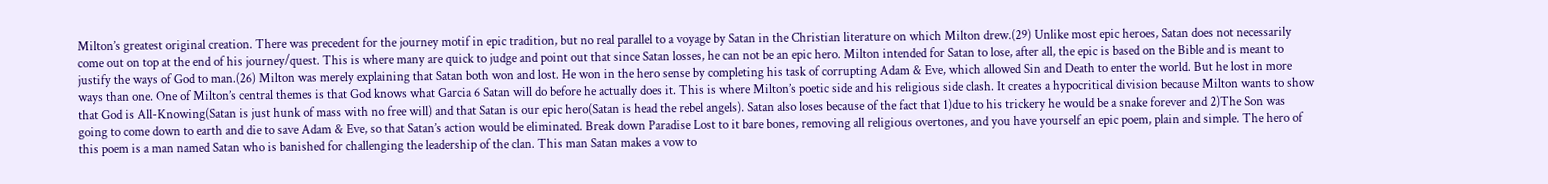Milton’s greatest original creation. There was precedent for the journey motif in epic tradition, but no real parallel to a voyage by Satan in the Christian literature on which Milton drew.(29) Unlike most epic heroes, Satan does not necessarily come out on top at the end of his journey/quest. This is where many are quick to judge and point out that since Satan losses, he can not be an epic hero. Milton intended for Satan to lose, after all, the epic is based on the Bible and is meant to justify the ways of God to man.(26) Milton was merely explaining that Satan both won and lost. He won in the hero sense by completing his task of corrupting Adam & Eve, which allowed Sin and Death to enter the world. But he lost in more ways than one. One of Milton’s central themes is that God knows what Garcia 6 Satan will do before he actually does it. This is where Milton’s poetic side and his religious side clash. It creates a hypocritical division because Milton wants to show that God is All-Knowing(Satan is just hunk of mass with no free will) and that Satan is our epic hero(Satan is head the rebel angels). Satan also loses because of the fact that 1)due to his trickery he would be a snake forever and 2)The Son was going to come down to earth and die to save Adam & Eve, so that Satan’s action would be eliminated. Break down Paradise Lost to it bare bones, removing all religious overtones, and you have yourself an epic poem, plain and simple. The hero of this poem is a man named Satan who is banished for challenging the leadership of the clan. This man Satan makes a vow to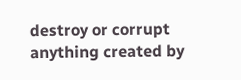destroy or corrupt anything created by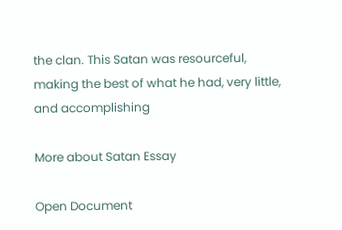the clan. This Satan was resourceful, making the best of what he had, very little, and accomplishing

More about Satan Essay

Open Document